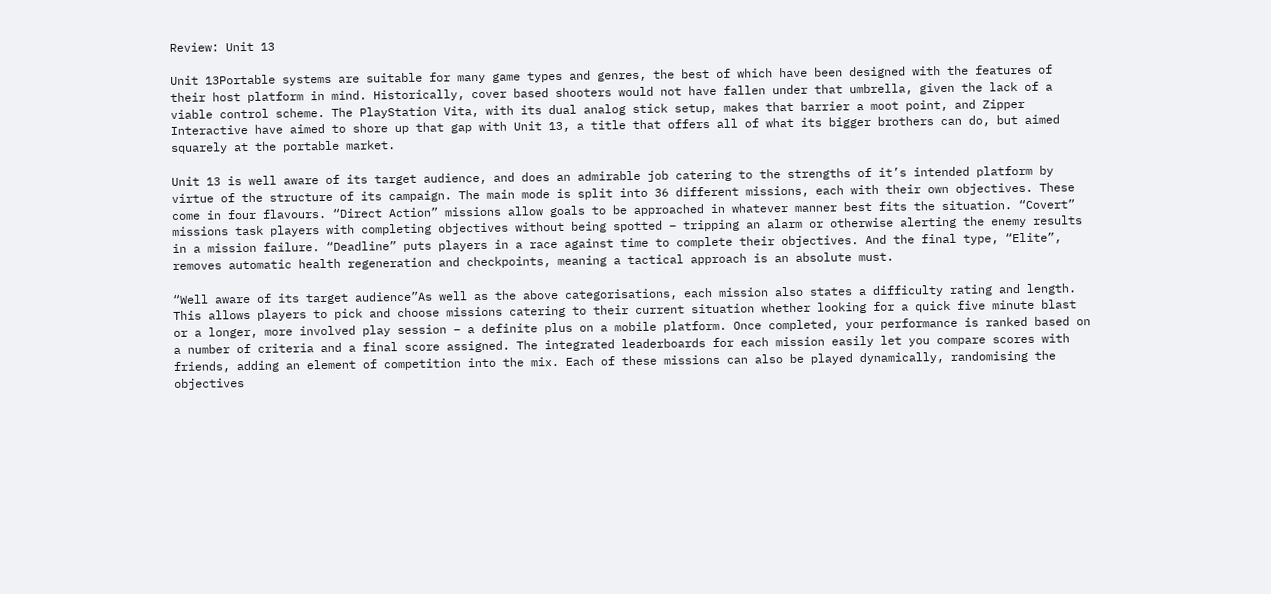Review: Unit 13

Unit 13Portable systems are suitable for many game types and genres, the best of which have been designed with the features of their host platform in mind. Historically, cover based shooters would not have fallen under that umbrella, given the lack of a viable control scheme. The PlayStation Vita, with its dual analog stick setup, makes that barrier a moot point, and Zipper Interactive have aimed to shore up that gap with Unit 13, a title that offers all of what its bigger brothers can do, but aimed squarely at the portable market.

Unit 13 is well aware of its target audience, and does an admirable job catering to the strengths of it’s intended platform by virtue of the structure of its campaign. The main mode is split into 36 different missions, each with their own objectives. These come in four flavours. “Direct Action” missions allow goals to be approached in whatever manner best fits the situation. “Covert” missions task players with completing objectives without being spotted – tripping an alarm or otherwise alerting the enemy results in a mission failure. “Deadline” puts players in a race against time to complete their objectives. And the final type, “Elite”, removes automatic health regeneration and checkpoints, meaning a tactical approach is an absolute must.

“Well aware of its target audience”As well as the above categorisations, each mission also states a difficulty rating and length. This allows players to pick and choose missions catering to their current situation whether looking for a quick five minute blast or a longer, more involved play session – a definite plus on a mobile platform. Once completed, your performance is ranked based on a number of criteria and a final score assigned. The integrated leaderboards for each mission easily let you compare scores with friends, adding an element of competition into the mix. Each of these missions can also be played dynamically, randomising the objectives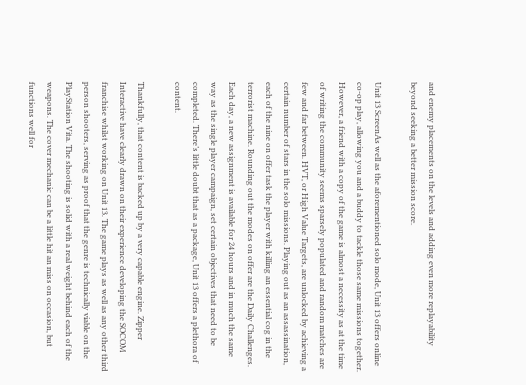and enemy placements on the levels and adding even more replayability beyond seeking a better mission score.

Unit 13 ScreenAs well as the aforementioned solo mode, Unit 13 offers online co-op play, allowing you and a buddy to tackle those same missions together. However, a friend with a copy of the game is almost a necessity as at the time of writing the community seems sparsely populated and random matches are few and far between. HVT, or High Value Targets, are unlocked by achieving a certain number of stars in the solo missions. Playing out as an assassination, each of the nine on offer task the player with killing an essential cog in the terrorist machine. Rounding out the modes on offer are the Daily Challenges. Each day, a new assignment is available for 24 hours and in much the same way as the single player campaign, set certain objectives that need to be completed. There’s little doubt that as a package, Unit 13 offers a plethora of content.

Thankfully, that content is backed up by a very capable engine. Zipper Interactive have clearly drawn on their experience developing the SOCOM franchise whilst working on Unit 13. The game plays as well as any other third person shooters, serving as proof that the genre is technically viable on the PlayStation Vita. The shooting is solid with a real weight behind each of the weapons. The cover mechanic can be a little hit an miss on occasion, but functions well for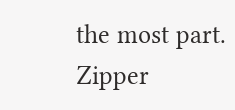the most part. Zipper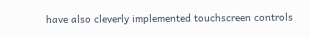have also cleverly implemented touchscreen controls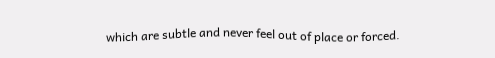which are subtle and never feel out of place or forced.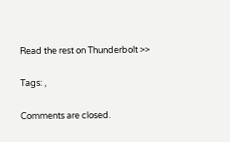Read the rest on Thunderbolt >>

Tags: ,

Comments are closed.